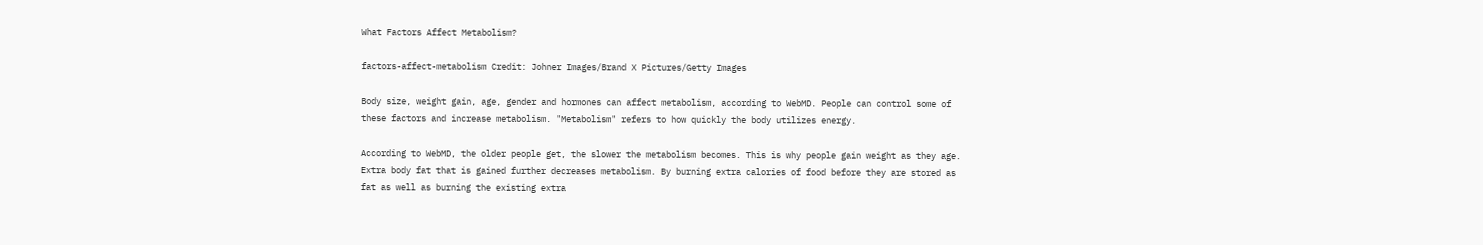What Factors Affect Metabolism?

factors-affect-metabolism Credit: Johner Images/Brand X Pictures/Getty Images

Body size, weight gain, age, gender and hormones can affect metabolism, according to WebMD. People can control some of these factors and increase metabolism. "Metabolism" refers to how quickly the body utilizes energy.

According to WebMD, the older people get, the slower the metabolism becomes. This is why people gain weight as they age. Extra body fat that is gained further decreases metabolism. By burning extra calories of food before they are stored as fat as well as burning the existing extra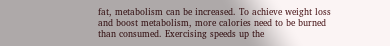fat, metabolism can be increased. To achieve weight loss and boost metabolism, more calories need to be burned than consumed. Exercising speeds up the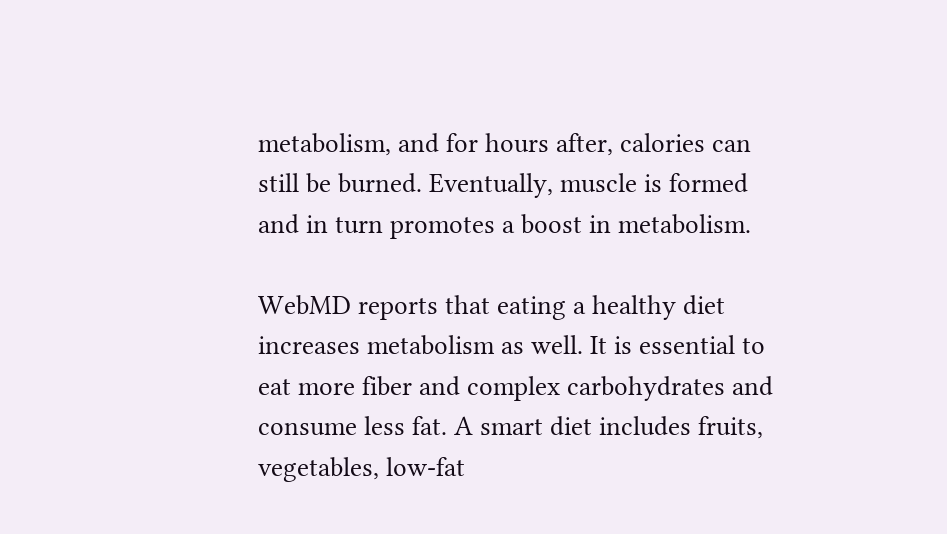metabolism, and for hours after, calories can still be burned. Eventually, muscle is formed and in turn promotes a boost in metabolism.

WebMD reports that eating a healthy diet increases metabolism as well. It is essential to eat more fiber and complex carbohydrates and consume less fat. A smart diet includes fruits, vegetables, low-fat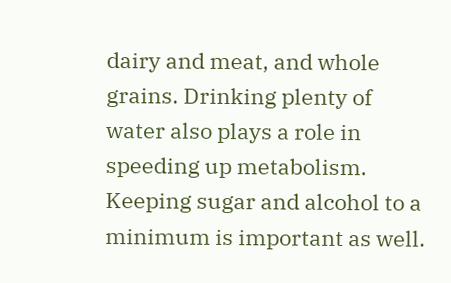dairy and meat, and whole grains. Drinking plenty of water also plays a role in speeding up metabolism. Keeping sugar and alcohol to a minimum is important as well.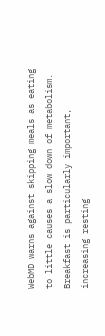WebMD warns against skipping meals as eating to little causes a slow down of metabolism. Breakfast is particularly important, increasing resting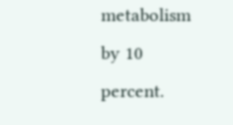metabolism by 10 percent.